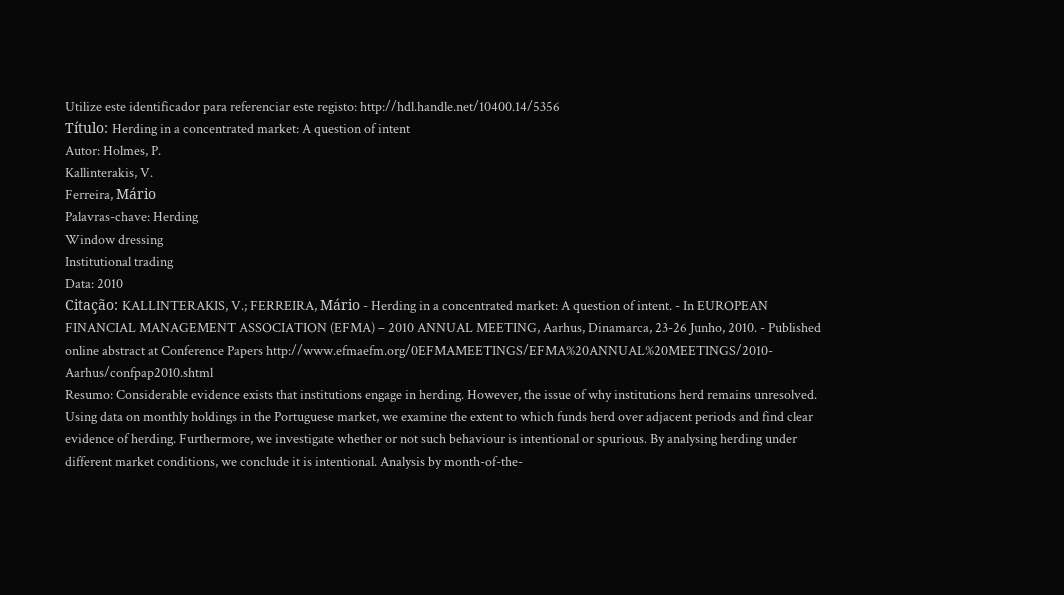Utilize este identificador para referenciar este registo: http://hdl.handle.net/10400.14/5356
Título: Herding in a concentrated market: A question of intent
Autor: Holmes, P.
Kallinterakis, V.
Ferreira, Mário
Palavras-chave: Herding
Window dressing
Institutional trading
Data: 2010
Citação: KALLINTERAKIS, V.; FERREIRA, Mário - Herding in a concentrated market: A question of intent. - In EUROPEAN FINANCIAL MANAGEMENT ASSOCIATION (EFMA) – 2010 ANNUAL MEETING, Aarhus, Dinamarca, 23-26 Junho, 2010. - Published online abstract at Conference Papers http://www.efmaefm.org/0EFMAMEETINGS/EFMA%20ANNUAL%20MEETINGS/2010-Aarhus/confpap2010.shtml
Resumo: Considerable evidence exists that institutions engage in herding. However, the issue of why institutions herd remains unresolved. Using data on monthly holdings in the Portuguese market, we examine the extent to which funds herd over adjacent periods and find clear evidence of herding. Furthermore, we investigate whether or not such behaviour is intentional or spurious. By analysing herding under different market conditions, we conclude it is intentional. Analysis by month-of-the-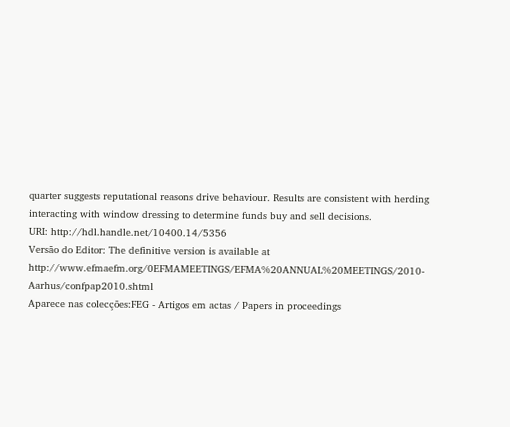quarter suggests reputational reasons drive behaviour. Results are consistent with herding interacting with window dressing to determine funds buy and sell decisions.
URI: http://hdl.handle.net/10400.14/5356
Versão do Editor: The definitive version is available at http://www.efmaefm.org/0EFMAMEETINGS/EFMA%20ANNUAL%20MEETINGS/2010-Aarhus/confpap2010.shtml
Aparece nas colecções:FEG - Artigos em actas / Papers in proceedings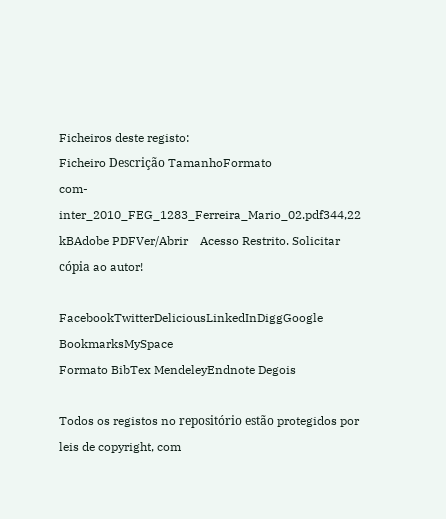Ficheiros deste registo:
Ficheiro Descrição TamanhoFormato
com-inter_2010_FEG_1283_Ferreira_Mario_02.pdf344,22 kBAdobe PDFVer/Abrir    Acesso Restrito. Solicitar cópia ao autor!

FacebookTwitterDeliciousLinkedInDiggGoogle BookmarksMySpace
Formato BibTex MendeleyEndnote Degois

Todos os registos no repositório estão protegidos por leis de copyright, com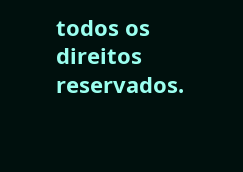todos os direitos reservados.